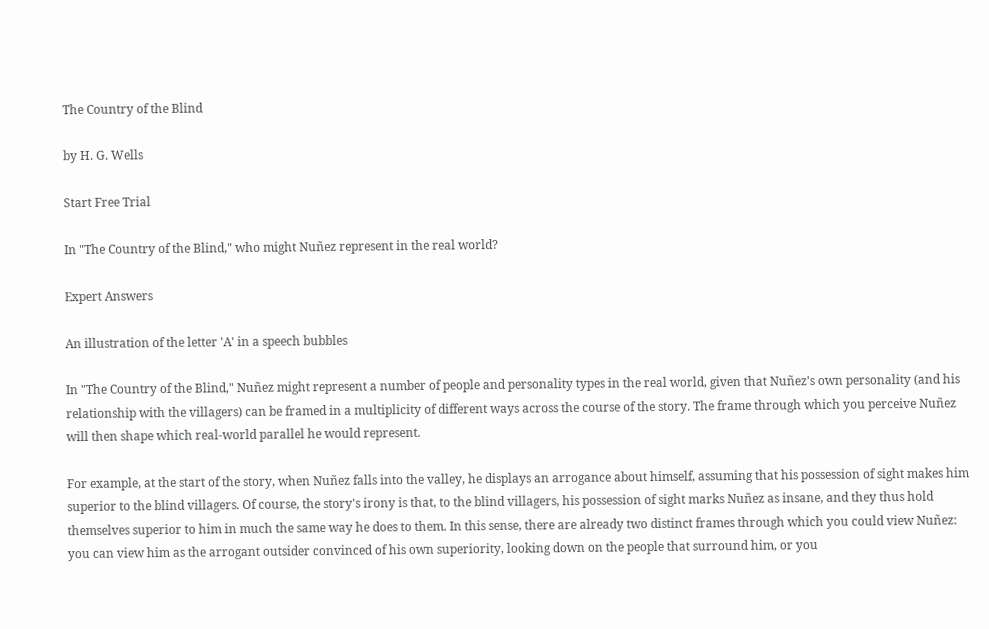The Country of the Blind

by H. G. Wells

Start Free Trial

In "The Country of the Blind," who might Nuñez represent in the real world?

Expert Answers

An illustration of the letter 'A' in a speech bubbles

In "The Country of the Blind," Nuñez might represent a number of people and personality types in the real world, given that Nuñez's own personality (and his relationship with the villagers) can be framed in a multiplicity of different ways across the course of the story. The frame through which you perceive Nuñez will then shape which real-world parallel he would represent.

For example, at the start of the story, when Nuñez falls into the valley, he displays an arrogance about himself, assuming that his possession of sight makes him superior to the blind villagers. Of course, the story's irony is that, to the blind villagers, his possession of sight marks Nuñez as insane, and they thus hold themselves superior to him in much the same way he does to them. In this sense, there are already two distinct frames through which you could view Nuñez: you can view him as the arrogant outsider convinced of his own superiority, looking down on the people that surround him, or you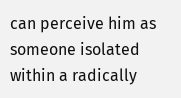can perceive him as someone isolated within a radically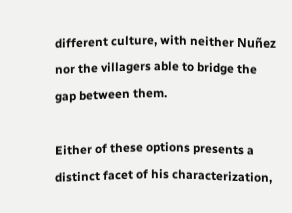different culture, with neither Nuñez nor the villagers able to bridge the gap between them.

Either of these options presents a distinct facet of his characterization,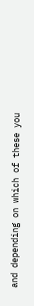and depending on which of these you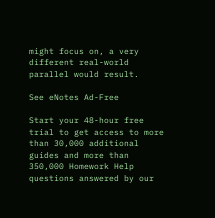might focus on, a very different real-world parallel would result.

See eNotes Ad-Free

Start your 48-hour free trial to get access to more than 30,000 additional guides and more than 350,000 Homework Help questions answered by our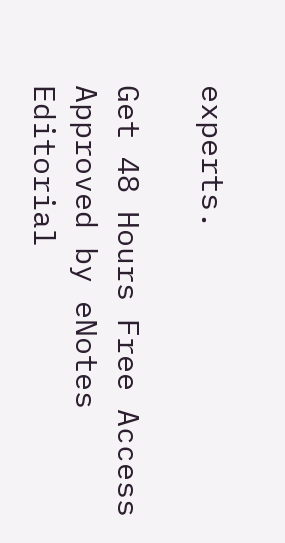experts.

Get 48 Hours Free Access
Approved by eNotes Editorial